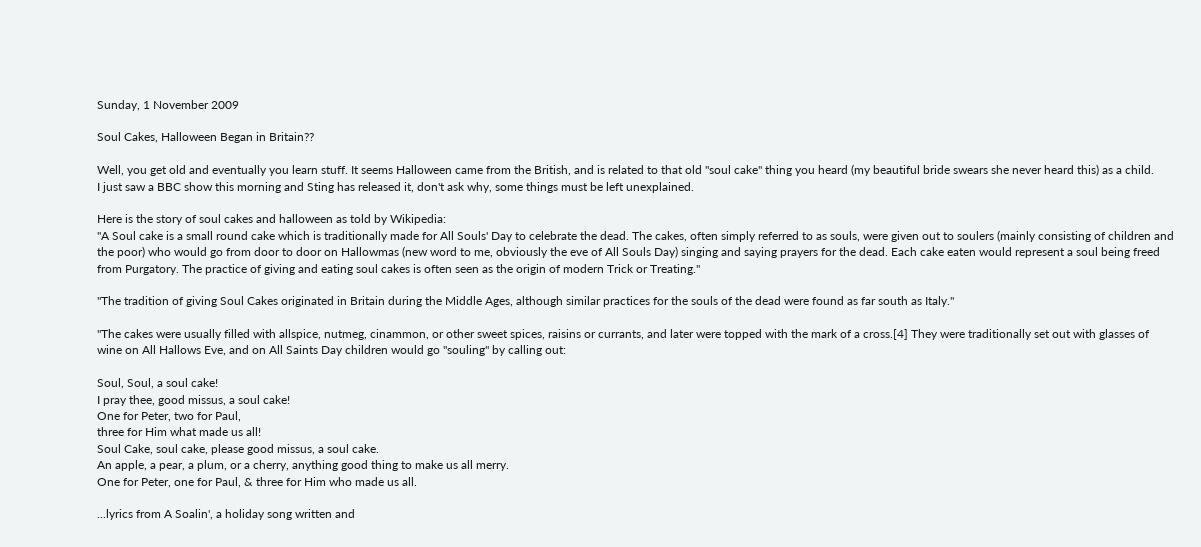Sunday, 1 November 2009

Soul Cakes, Halloween Began in Britain??

Well, you get old and eventually you learn stuff. It seems Halloween came from the British, and is related to that old "soul cake" thing you heard (my beautiful bride swears she never heard this) as a child.
I just saw a BBC show this morning and Sting has released it, don't ask why, some things must be left unexplained.

Here is the story of soul cakes and halloween as told by Wikipedia:
"A Soul cake is a small round cake which is traditionally made for All Souls' Day to celebrate the dead. The cakes, often simply referred to as souls, were given out to soulers (mainly consisting of children and the poor) who would go from door to door on Hallowmas (new word to me, obviously the eve of All Souls Day) singing and saying prayers for the dead. Each cake eaten would represent a soul being freed from Purgatory. The practice of giving and eating soul cakes is often seen as the origin of modern Trick or Treating."

"The tradition of giving Soul Cakes originated in Britain during the Middle Ages, although similar practices for the souls of the dead were found as far south as Italy."

"The cakes were usually filled with allspice, nutmeg, cinammon, or other sweet spices, raisins or currants, and later were topped with the mark of a cross.[4] They were traditionally set out with glasses of wine on All Hallows Eve, and on All Saints Day children would go "souling" by calling out:

Soul, Soul, a soul cake!
I pray thee, good missus, a soul cake!
One for Peter, two for Paul,
three for Him what made us all!
Soul Cake, soul cake, please good missus, a soul cake.
An apple, a pear, a plum, or a cherry, anything good thing to make us all merry.
One for Peter, one for Paul, & three for Him who made us all.

...lyrics from A Soalin', a holiday song written and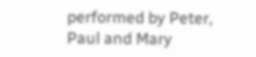performed by Peter, Paul and Mary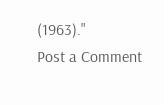(1963)."
Post a Comment